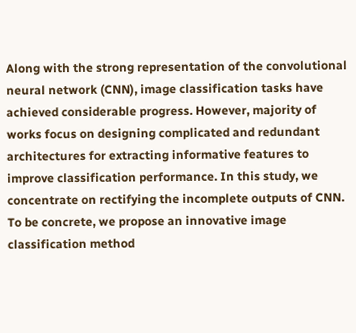Along with the strong representation of the convolutional neural network (CNN), image classification tasks have achieved considerable progress. However, majority of works focus on designing complicated and redundant architectures for extracting informative features to improve classification performance. In this study, we concentrate on rectifying the incomplete outputs of CNN. To be concrete, we propose an innovative image classification method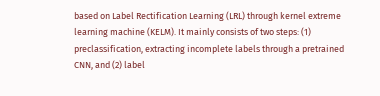based on Label Rectification Learning (LRL) through kernel extreme learning machine (KELM). It mainly consists of two steps: (1) preclassification, extracting incomplete labels through a pretrained CNN, and (2) label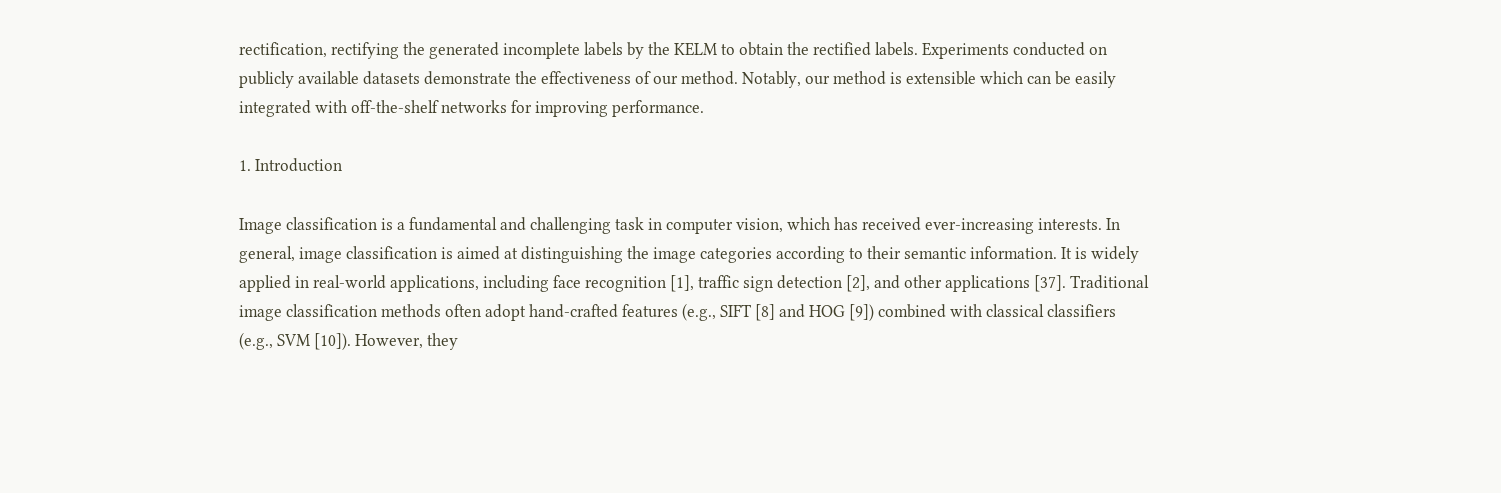rectification, rectifying the generated incomplete labels by the KELM to obtain the rectified labels. Experiments conducted on publicly available datasets demonstrate the effectiveness of our method. Notably, our method is extensible which can be easily integrated with off-the-shelf networks for improving performance.

1. Introduction

Image classification is a fundamental and challenging task in computer vision, which has received ever-increasing interests. In general, image classification is aimed at distinguishing the image categories according to their semantic information. It is widely applied in real-world applications, including face recognition [1], traffic sign detection [2], and other applications [37]. Traditional image classification methods often adopt hand-crafted features (e.g., SIFT [8] and HOG [9]) combined with classical classifiers (e.g., SVM [10]). However, they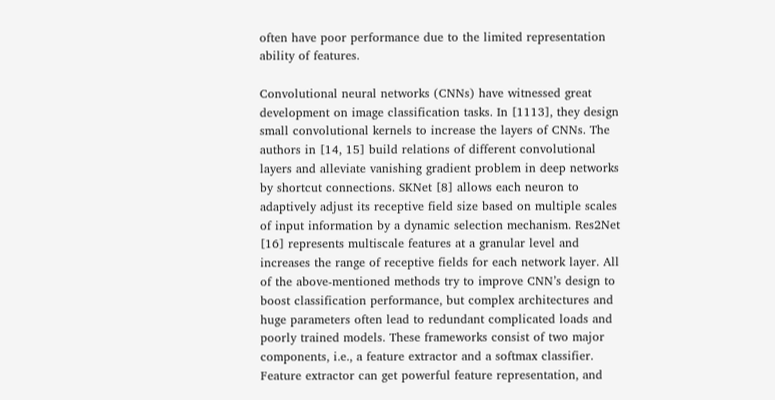often have poor performance due to the limited representation ability of features.

Convolutional neural networks (CNNs) have witnessed great development on image classification tasks. In [1113], they design small convolutional kernels to increase the layers of CNNs. The authors in [14, 15] build relations of different convolutional layers and alleviate vanishing gradient problem in deep networks by shortcut connections. SKNet [8] allows each neuron to adaptively adjust its receptive field size based on multiple scales of input information by a dynamic selection mechanism. Res2Net [16] represents multiscale features at a granular level and increases the range of receptive fields for each network layer. All of the above-mentioned methods try to improve CNN’s design to boost classification performance, but complex architectures and huge parameters often lead to redundant complicated loads and poorly trained models. These frameworks consist of two major components, i.e., a feature extractor and a softmax classifier. Feature extractor can get powerful feature representation, and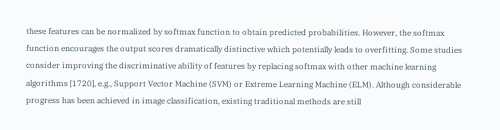these features can be normalized by softmax function to obtain predicted probabilities. However, the softmax function encourages the output scores dramatically distinctive which potentially leads to overfitting. Some studies consider improving the discriminative ability of features by replacing softmax with other machine learning algorithms [1720], e.g., Support Vector Machine (SVM) or Extreme Learning Machine (ELM). Although considerable progress has been achieved in image classification, existing traditional methods are still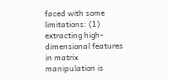faced with some limitations: (1) extracting high-dimensional features in matrix manipulation is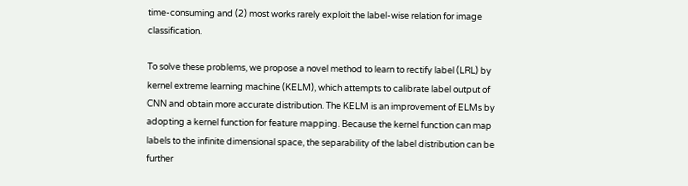time-consuming and (2) most works rarely exploit the label-wise relation for image classification.

To solve these problems, we propose a novel method to learn to rectify label (LRL) by kernel extreme learning machine (KELM), which attempts to calibrate label output of CNN and obtain more accurate distribution. The KELM is an improvement of ELMs by adopting a kernel function for feature mapping. Because the kernel function can map labels to the infinite dimensional space, the separability of the label distribution can be further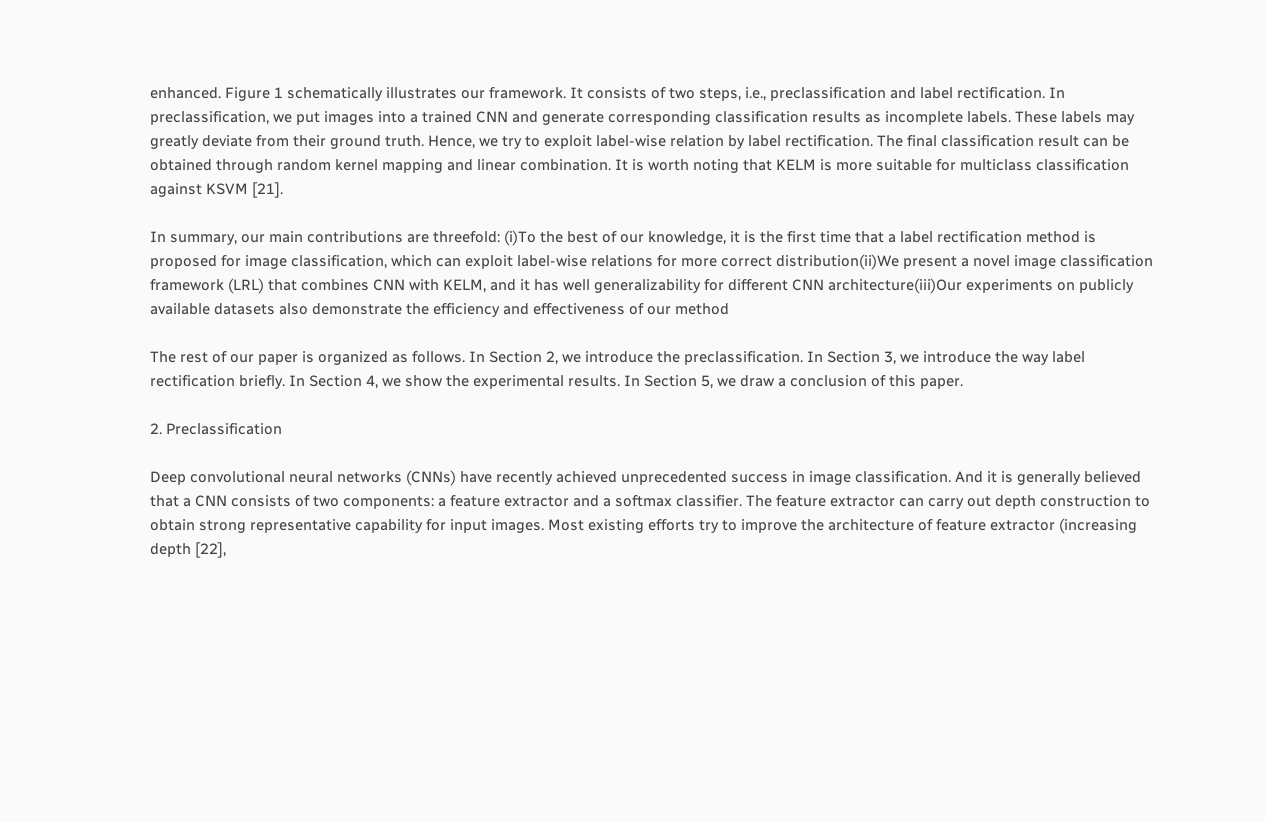enhanced. Figure 1 schematically illustrates our framework. It consists of two steps, i.e., preclassification and label rectification. In preclassification, we put images into a trained CNN and generate corresponding classification results as incomplete labels. These labels may greatly deviate from their ground truth. Hence, we try to exploit label-wise relation by label rectification. The final classification result can be obtained through random kernel mapping and linear combination. It is worth noting that KELM is more suitable for multiclass classification against KSVM [21].

In summary, our main contributions are threefold: (i)To the best of our knowledge, it is the first time that a label rectification method is proposed for image classification, which can exploit label-wise relations for more correct distribution(ii)We present a novel image classification framework (LRL) that combines CNN with KELM, and it has well generalizability for different CNN architecture(iii)Our experiments on publicly available datasets also demonstrate the efficiency and effectiveness of our method

The rest of our paper is organized as follows. In Section 2, we introduce the preclassification. In Section 3, we introduce the way label rectification briefly. In Section 4, we show the experimental results. In Section 5, we draw a conclusion of this paper.

2. Preclassification

Deep convolutional neural networks (CNNs) have recently achieved unprecedented success in image classification. And it is generally believed that a CNN consists of two components: a feature extractor and a softmax classifier. The feature extractor can carry out depth construction to obtain strong representative capability for input images. Most existing efforts try to improve the architecture of feature extractor (increasing depth [22],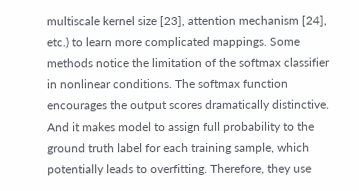multiscale kernel size [23], attention mechanism [24], etc.) to learn more complicated mappings. Some methods notice the limitation of the softmax classifier in nonlinear conditions. The softmax function encourages the output scores dramatically distinctive. And it makes model to assign full probability to the ground truth label for each training sample, which potentially leads to overfitting. Therefore, they use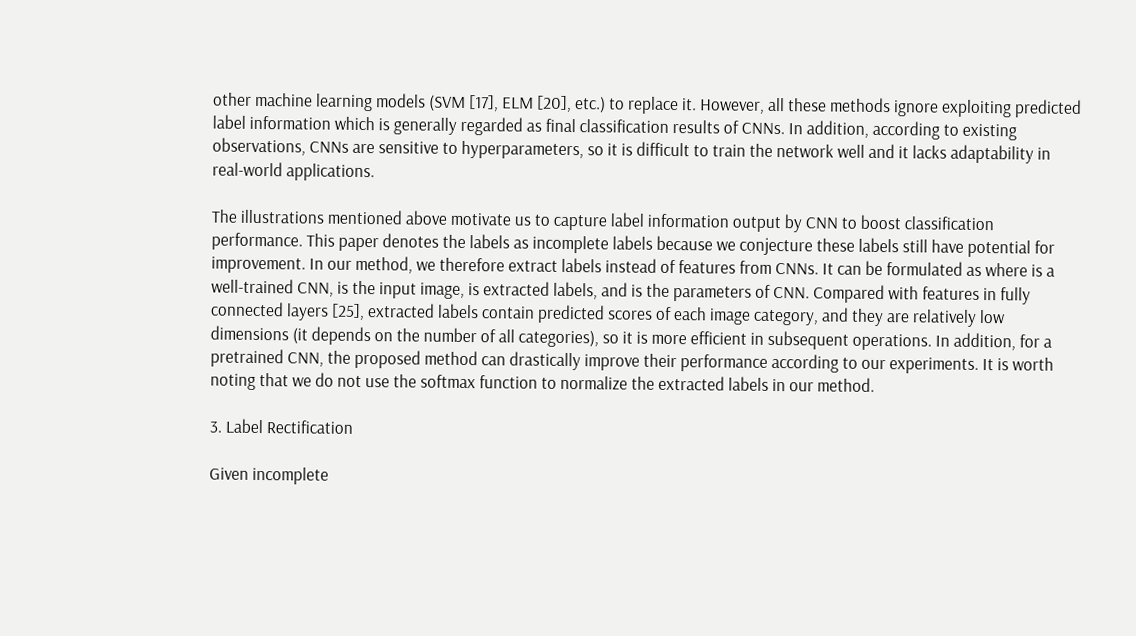other machine learning models (SVM [17], ELM [20], etc.) to replace it. However, all these methods ignore exploiting predicted label information which is generally regarded as final classification results of CNNs. In addition, according to existing observations, CNNs are sensitive to hyperparameters, so it is difficult to train the network well and it lacks adaptability in real-world applications.

The illustrations mentioned above motivate us to capture label information output by CNN to boost classification performance. This paper denotes the labels as incomplete labels because we conjecture these labels still have potential for improvement. In our method, we therefore extract labels instead of features from CNNs. It can be formulated as where is a well-trained CNN, is the input image, is extracted labels, and is the parameters of CNN. Compared with features in fully connected layers [25], extracted labels contain predicted scores of each image category, and they are relatively low dimensions (it depends on the number of all categories), so it is more efficient in subsequent operations. In addition, for a pretrained CNN, the proposed method can drastically improve their performance according to our experiments. It is worth noting that we do not use the softmax function to normalize the extracted labels in our method.

3. Label Rectification

Given incomplete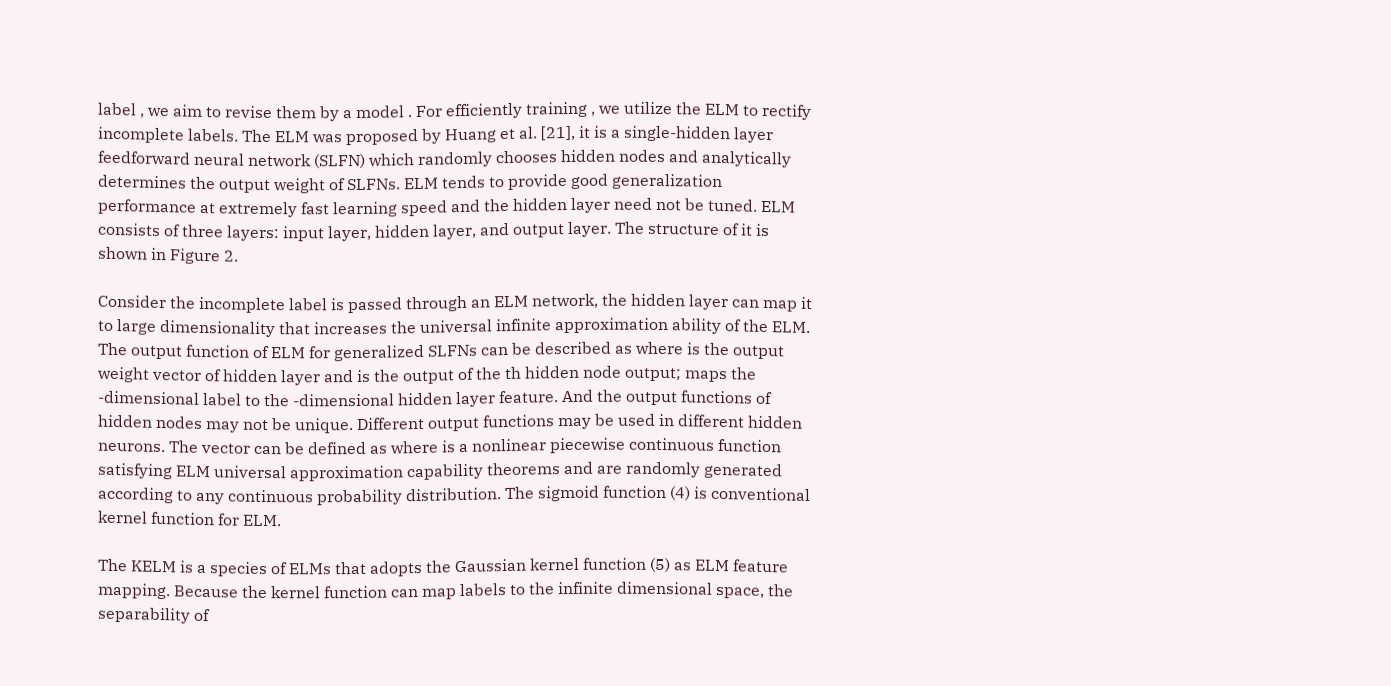label , we aim to revise them by a model . For efficiently training , we utilize the ELM to rectify incomplete labels. The ELM was proposed by Huang et al. [21], it is a single-hidden layer feedforward neural network (SLFN) which randomly chooses hidden nodes and analytically determines the output weight of SLFNs. ELM tends to provide good generalization performance at extremely fast learning speed and the hidden layer need not be tuned. ELM consists of three layers: input layer, hidden layer, and output layer. The structure of it is shown in Figure 2.

Consider the incomplete label is passed through an ELM network, the hidden layer can map it to large dimensionality that increases the universal infinite approximation ability of the ELM. The output function of ELM for generalized SLFNs can be described as where is the output weight vector of hidden layer and is the output of the th hidden node output; maps the -dimensional label to the -dimensional hidden layer feature. And the output functions of hidden nodes may not be unique. Different output functions may be used in different hidden neurons. The vector can be defined as where is a nonlinear piecewise continuous function satisfying ELM universal approximation capability theorems and are randomly generated according to any continuous probability distribution. The sigmoid function (4) is conventional kernel function for ELM.

The KELM is a species of ELMs that adopts the Gaussian kernel function (5) as ELM feature mapping. Because the kernel function can map labels to the infinite dimensional space, the separability of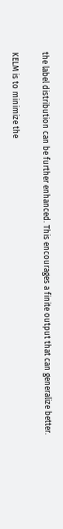the label distribution can be further enhanced. This encourages a finite output that can generalize better.

KELM is to minimize the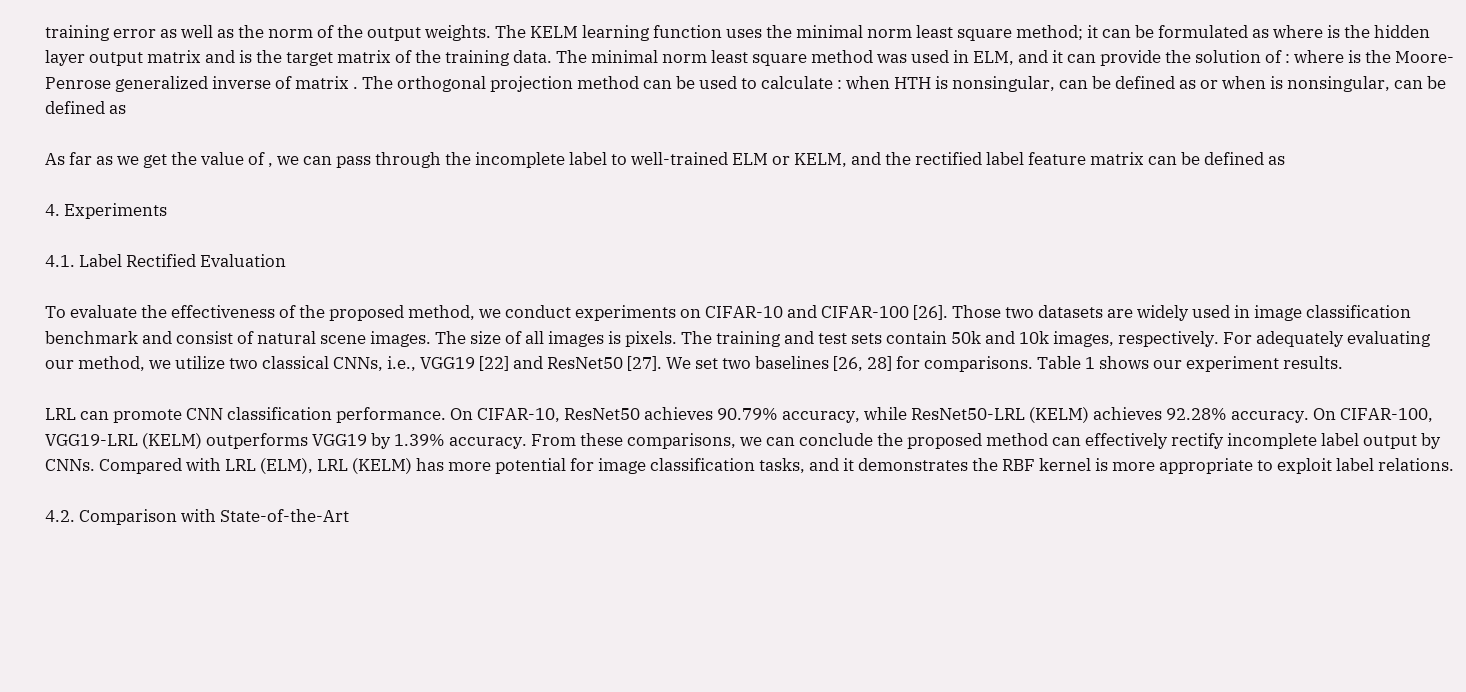training error as well as the norm of the output weights. The KELM learning function uses the minimal norm least square method; it can be formulated as where is the hidden layer output matrix and is the target matrix of the training data. The minimal norm least square method was used in ELM, and it can provide the solution of : where is the Moore-Penrose generalized inverse of matrix . The orthogonal projection method can be used to calculate : when HTH is nonsingular, can be defined as or when is nonsingular, can be defined as

As far as we get the value of , we can pass through the incomplete label to well-trained ELM or KELM, and the rectified label feature matrix can be defined as

4. Experiments

4.1. Label Rectified Evaluation

To evaluate the effectiveness of the proposed method, we conduct experiments on CIFAR-10 and CIFAR-100 [26]. Those two datasets are widely used in image classification benchmark and consist of natural scene images. The size of all images is pixels. The training and test sets contain 50k and 10k images, respectively. For adequately evaluating our method, we utilize two classical CNNs, i.e., VGG19 [22] and ResNet50 [27]. We set two baselines [26, 28] for comparisons. Table 1 shows our experiment results.

LRL can promote CNN classification performance. On CIFAR-10, ResNet50 achieves 90.79% accuracy, while ResNet50-LRL (KELM) achieves 92.28% accuracy. On CIFAR-100, VGG19-LRL (KELM) outperforms VGG19 by 1.39% accuracy. From these comparisons, we can conclude the proposed method can effectively rectify incomplete label output by CNNs. Compared with LRL (ELM), LRL (KELM) has more potential for image classification tasks, and it demonstrates the RBF kernel is more appropriate to exploit label relations.

4.2. Comparison with State-of-the-Art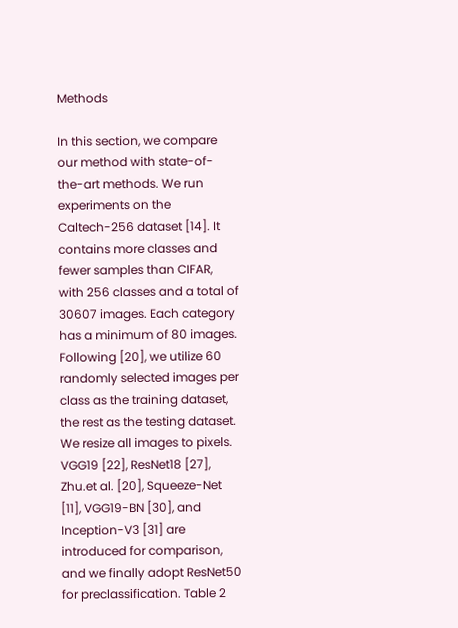Methods

In this section, we compare our method with state-of-the-art methods. We run experiments on the Caltech-256 dataset [14]. It contains more classes and fewer samples than CIFAR, with 256 classes and a total of 30607 images. Each category has a minimum of 80 images. Following [20], we utilize 60 randomly selected images per class as the training dataset, the rest as the testing dataset. We resize all images to pixels. VGG19 [22], ResNet18 [27], Zhu.et al. [20], Squeeze-Net [11], VGG19-BN [30], and Inception-V3 [31] are introduced for comparison, and we finally adopt ResNet50 for preclassification. Table 2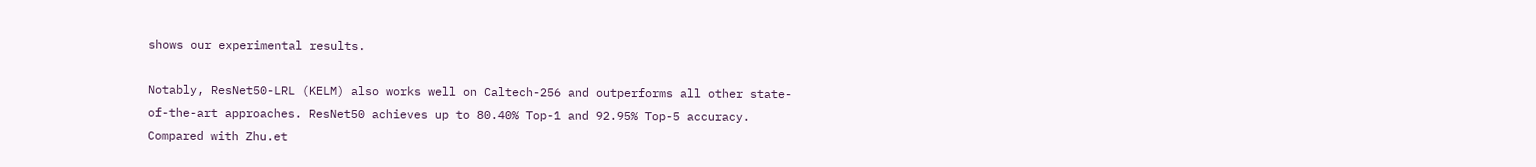shows our experimental results.

Notably, ResNet50-LRL (KELM) also works well on Caltech-256 and outperforms all other state-of-the-art approaches. ResNet50 achieves up to 80.40% Top-1 and 92.95% Top-5 accuracy. Compared with Zhu.et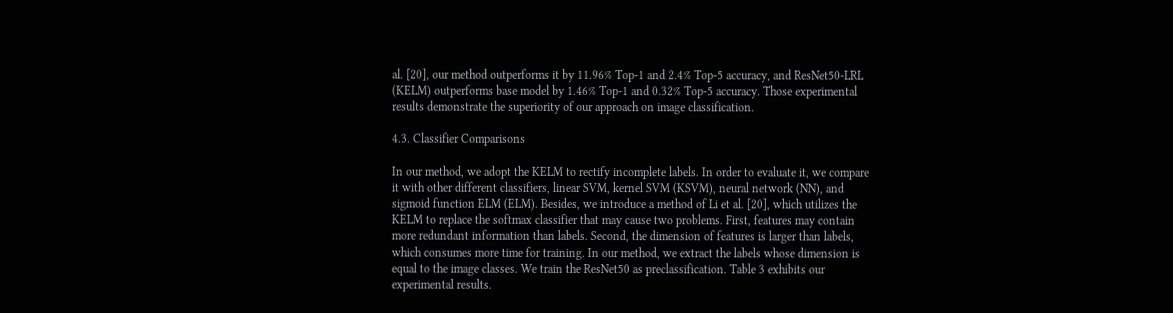al. [20], our method outperforms it by 11.96% Top-1 and 2.4% Top-5 accuracy, and ResNet50-LRL (KELM) outperforms base model by 1.46% Top-1 and 0.32% Top-5 accuracy. Those experimental results demonstrate the superiority of our approach on image classification.

4.3. Classifier Comparisons

In our method, we adopt the KELM to rectify incomplete labels. In order to evaluate it, we compare it with other different classifiers, linear SVM, kernel SVM (KSVM), neural network (NN), and sigmoid function ELM (ELM). Besides, we introduce a method of Li et al. [20], which utilizes the KELM to replace the softmax classifier that may cause two problems. First, features may contain more redundant information than labels. Second, the dimension of features is larger than labels, which consumes more time for training. In our method, we extract the labels whose dimension is equal to the image classes. We train the ResNet50 as preclassification. Table 3 exhibits our experimental results.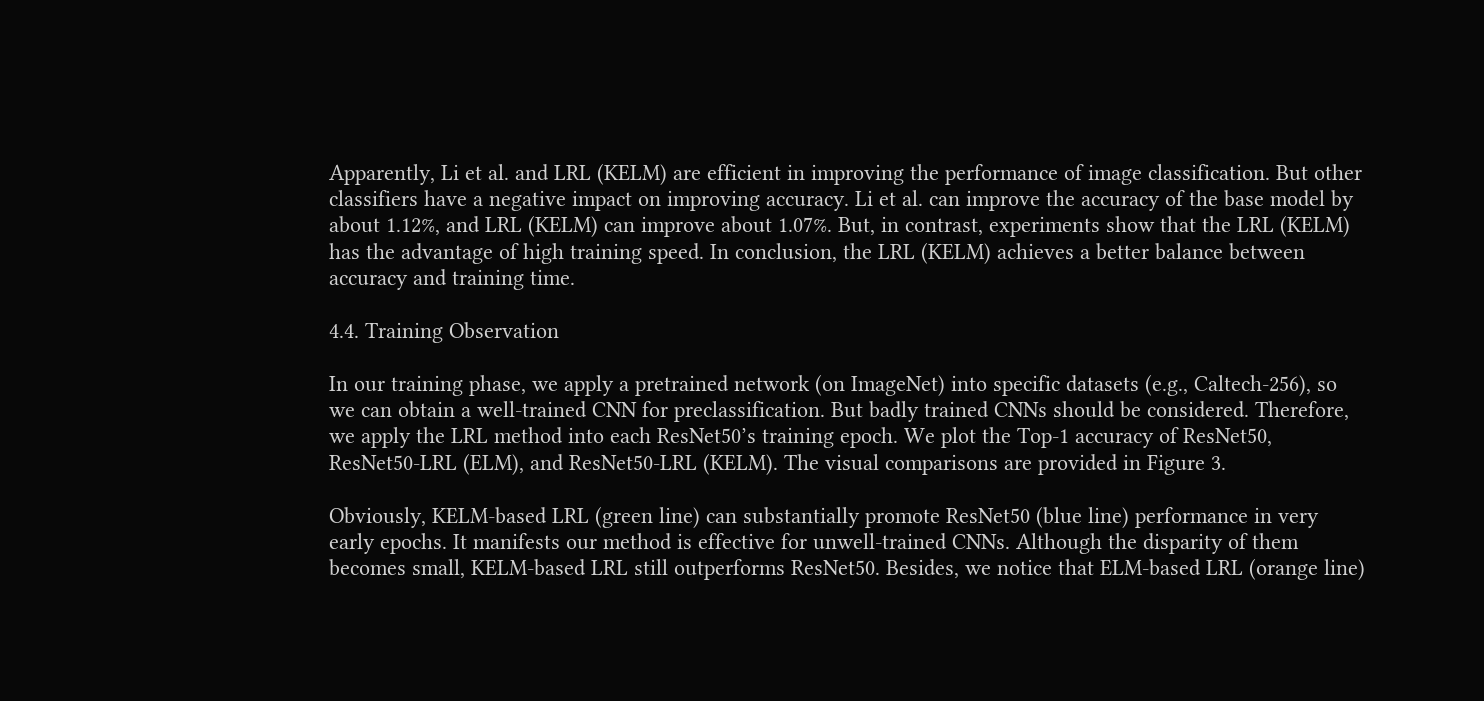Apparently, Li et al. and LRL (KELM) are efficient in improving the performance of image classification. But other classifiers have a negative impact on improving accuracy. Li et al. can improve the accuracy of the base model by about 1.12%, and LRL (KELM) can improve about 1.07%. But, in contrast, experiments show that the LRL (KELM) has the advantage of high training speed. In conclusion, the LRL (KELM) achieves a better balance between accuracy and training time.

4.4. Training Observation

In our training phase, we apply a pretrained network (on ImageNet) into specific datasets (e.g., Caltech-256), so we can obtain a well-trained CNN for preclassification. But badly trained CNNs should be considered. Therefore, we apply the LRL method into each ResNet50’s training epoch. We plot the Top-1 accuracy of ResNet50, ResNet50-LRL (ELM), and ResNet50-LRL (KELM). The visual comparisons are provided in Figure 3.

Obviously, KELM-based LRL (green line) can substantially promote ResNet50 (blue line) performance in very early epochs. It manifests our method is effective for unwell-trained CNNs. Although the disparity of them becomes small, KELM-based LRL still outperforms ResNet50. Besides, we notice that ELM-based LRL (orange line)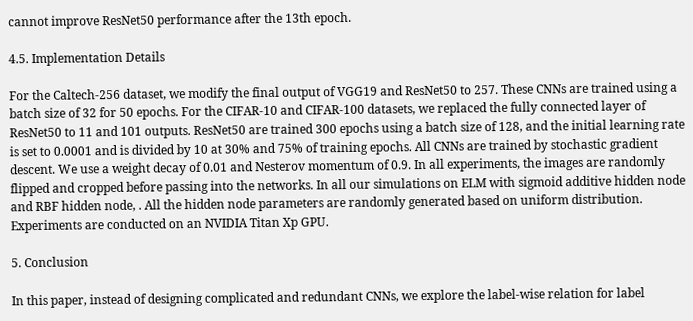cannot improve ResNet50 performance after the 13th epoch.

4.5. Implementation Details

For the Caltech-256 dataset, we modify the final output of VGG19 and ResNet50 to 257. These CNNs are trained using a batch size of 32 for 50 epochs. For the CIFAR-10 and CIFAR-100 datasets, we replaced the fully connected layer of ResNet50 to 11 and 101 outputs. ResNet50 are trained 300 epochs using a batch size of 128, and the initial learning rate is set to 0.0001 and is divided by 10 at 30% and 75% of training epochs. All CNNs are trained by stochastic gradient descent. We use a weight decay of 0.01 and Nesterov momentum of 0.9. In all experiments, the images are randomly flipped and cropped before passing into the networks. In all our simulations on ELM with sigmoid additive hidden node and RBF hidden node, . All the hidden node parameters are randomly generated based on uniform distribution. Experiments are conducted on an NVIDIA Titan Xp GPU.

5. Conclusion

In this paper, instead of designing complicated and redundant CNNs, we explore the label-wise relation for label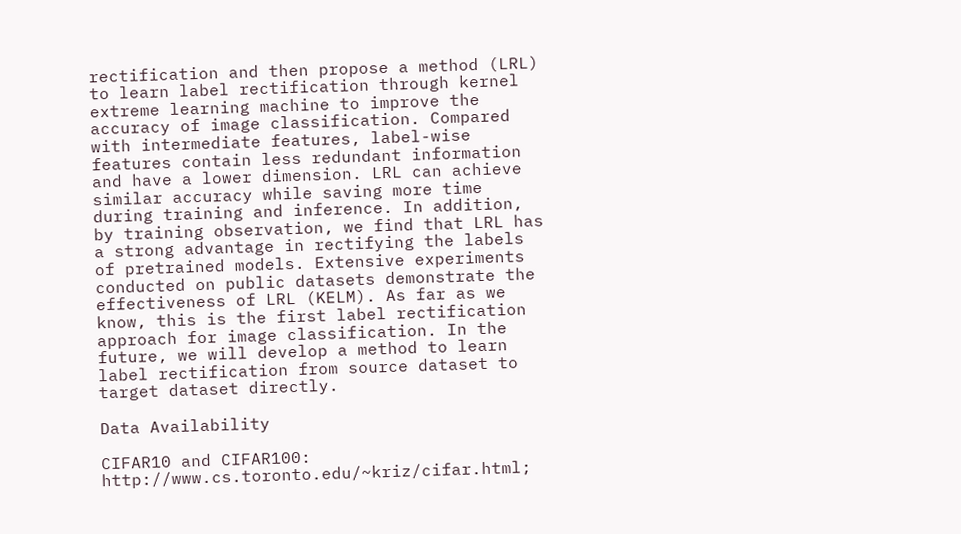rectification and then propose a method (LRL) to learn label rectification through kernel extreme learning machine to improve the accuracy of image classification. Compared with intermediate features, label-wise features contain less redundant information and have a lower dimension. LRL can achieve similar accuracy while saving more time during training and inference. In addition, by training observation, we find that LRL has a strong advantage in rectifying the labels of pretrained models. Extensive experiments conducted on public datasets demonstrate the effectiveness of LRL (KELM). As far as we know, this is the first label rectification approach for image classification. In the future, we will develop a method to learn label rectification from source dataset to target dataset directly.

Data Availability

CIFAR10 and CIFAR100: http://www.cs.toronto.edu/~kriz/cifar.html;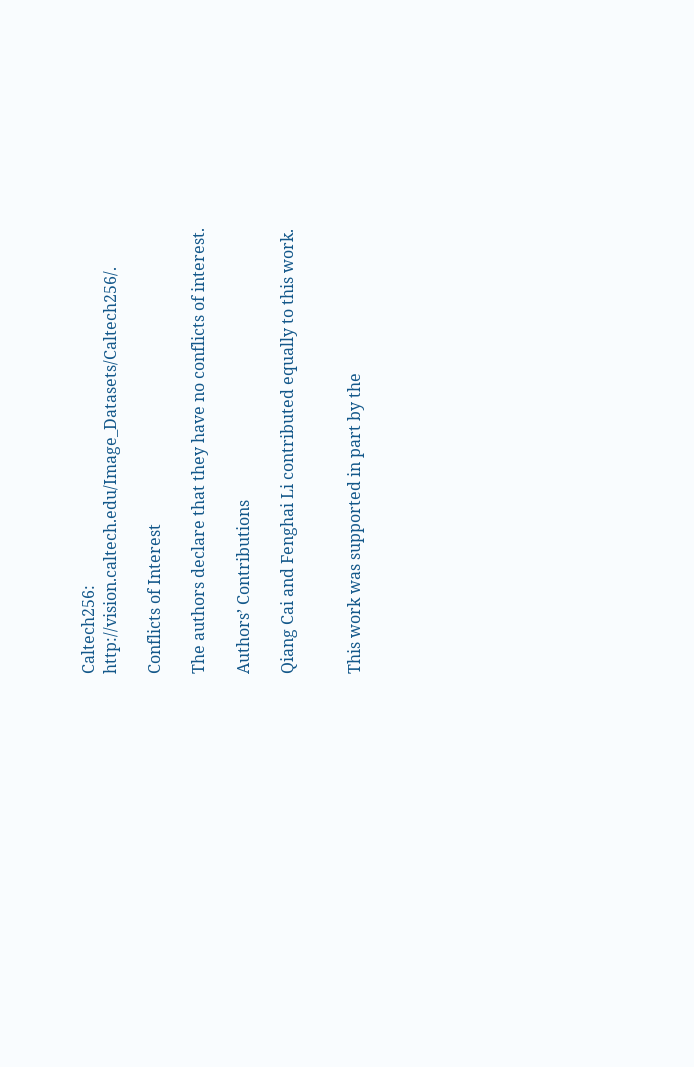Caltech256: http://vision.caltech.edu/Image_Datasets/Caltech256/.

Conflicts of Interest

The authors declare that they have no conflicts of interest.

Authors’ Contributions

Qiang Cai and Fenghai Li contributed equally to this work.


This work was supported in part by the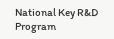National Key R&D Program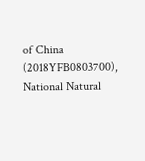of China (2018YFB0803700), National Natural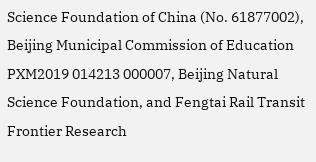Science Foundation of China (No. 61877002), Beijing Municipal Commission of Education PXM2019 014213 000007, Beijing Natural Science Foundation, and Fengtai Rail Transit Frontier Research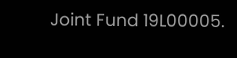Joint Fund 19L00005.